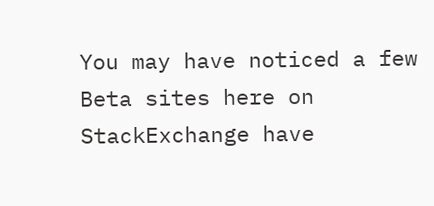You may have noticed a few Beta sites here on StackExchange have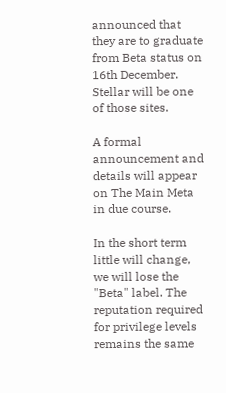announced that they are to graduate from Beta status on 16th December. Stellar will be one of those sites.

A formal announcement and details will appear on The Main Meta in due course.

In the short term little will change, we will lose the "Beta" label. The reputation required for privilege levels remains the same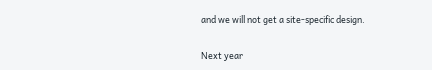and we will not get a site-specific design.

Next year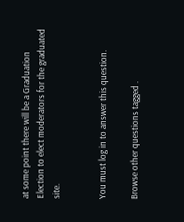at some point there will be a Graduation Election to elect moderators for the graduated site.


You must log in to answer this question.

Browse other questions tagged .